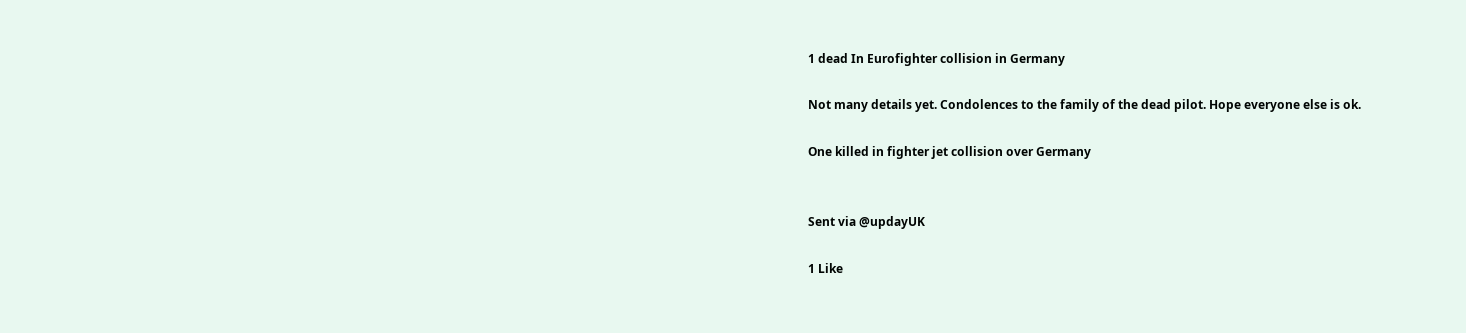1 dead In Eurofighter collision in Germany

Not many details yet. Condolences to the family of the dead pilot. Hope everyone else is ok.

One killed in fighter jet collision over Germany


Sent via @updayUK

1 Like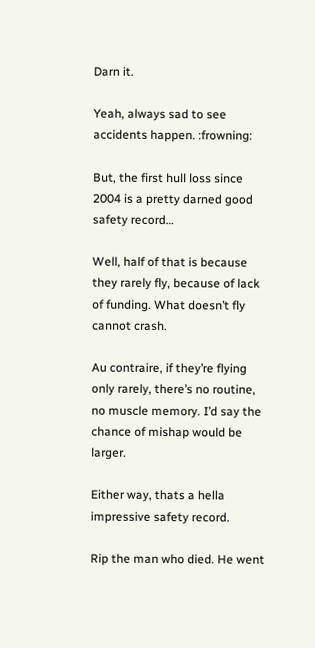Darn it.

Yeah, always sad to see accidents happen. :frowning:

But, the first hull loss since 2004 is a pretty darned good safety record…

Well, half of that is because they rarely fly, because of lack of funding. What doesn’t fly cannot crash.

Au contraire, if they’re flying only rarely, there’s no routine, no muscle memory. I’d say the chance of mishap would be larger.

Either way, thats a hella impressive safety record.

Rip the man who died. He went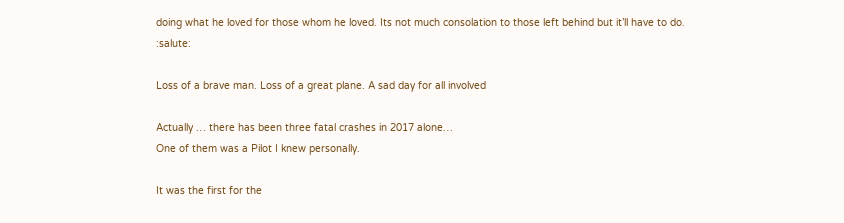doing what he loved for those whom he loved. Its not much consolation to those left behind but it’ll have to do. :salute:

Loss of a brave man. Loss of a great plane. A sad day for all involved

Actually … there has been three fatal crashes in 2017 alone…
One of them was a Pilot I knew personally.

It was the first for the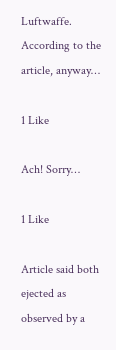Luftwaffe. According to the article, anyway…

1 Like

Ach! Sorry…

1 Like

Article said both ejected as observed by a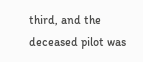third, and the deceased pilot was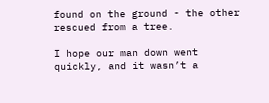found on the ground - the other rescued from a tree.

I hope our man down went quickly, and it wasn’t a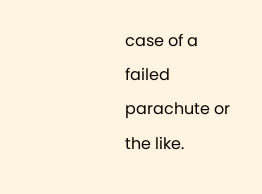case of a failed parachute or the like.